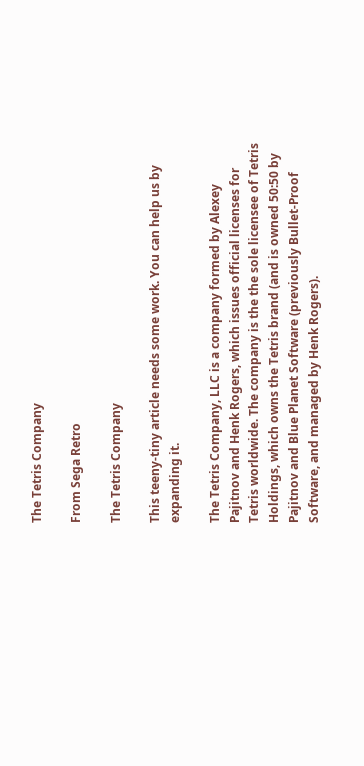The Tetris Company

From Sega Retro

The Tetris Company

This teeny-tiny article needs some work. You can help us by expanding it.

The Tetris Company, LLC is a company formed by Alexey Pajitnov and Henk Rogers, which issues official licenses for Tetris worldwide. The company is the the sole licensee of Tetris Holdings, which owns the Tetris brand (and is owned 50:50 by Pajitnov and Blue Planet Software (previously Bullet-Proof Software, and managed by Henk Rogers).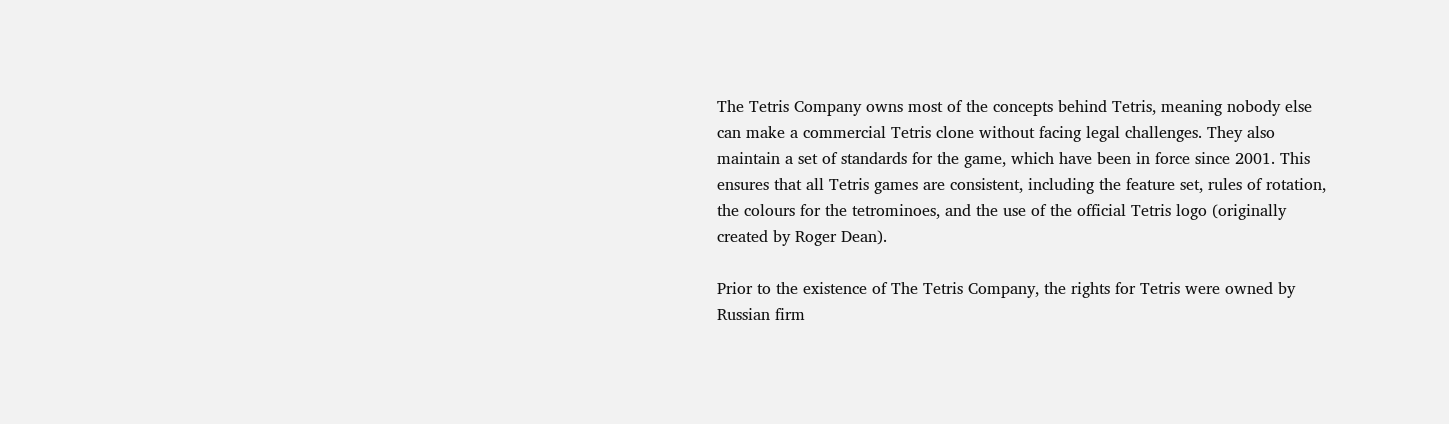The Tetris Company owns most of the concepts behind Tetris, meaning nobody else can make a commercial Tetris clone without facing legal challenges. They also maintain a set of standards for the game, which have been in force since 2001. This ensures that all Tetris games are consistent, including the feature set, rules of rotation, the colours for the tetrominoes, and the use of the official Tetris logo (originally created by Roger Dean).

Prior to the existence of The Tetris Company, the rights for Tetris were owned by Russian firm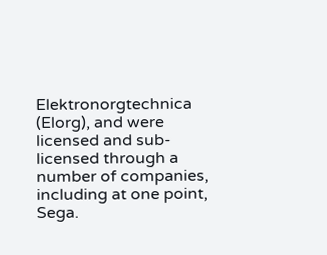Elektronorgtechnica (Elorg), and were licensed and sub-licensed through a number of companies, including at one point, Sega.